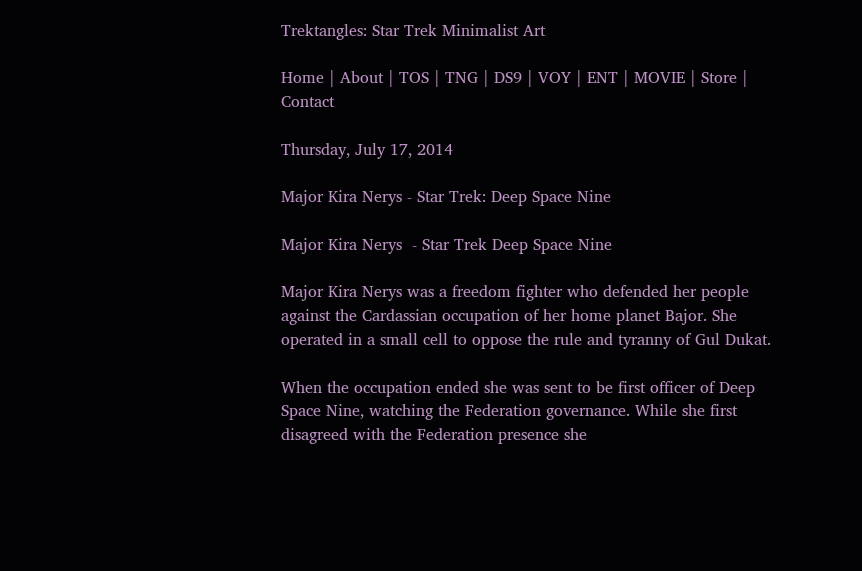Trektangles: Star Trek Minimalist Art

Home | About | TOS | TNG | DS9 | VOY | ENT | MOVIE | Store | Contact

Thursday, July 17, 2014

Major Kira Nerys - Star Trek: Deep Space Nine

Major Kira Nerys  - Star Trek Deep Space Nine

Major Kira Nerys was a freedom fighter who defended her people against the Cardassian occupation of her home planet Bajor. She operated in a small cell to oppose the rule and tyranny of Gul Dukat.

When the occupation ended she was sent to be first officer of Deep Space Nine, watching the Federation governance. While she first disagreed with the Federation presence she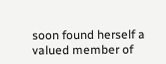soon found herself a valued member of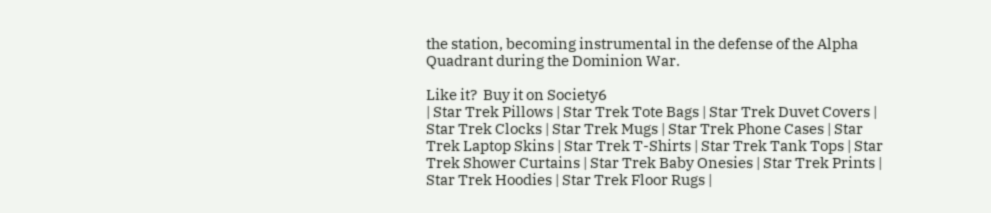the station, becoming instrumental in the defense of the Alpha Quadrant during the Dominion War.

Like it?  Buy it on Society6
| Star Trek Pillows | Star Trek Tote Bags | Star Trek Duvet Covers | Star Trek Clocks | Star Trek Mugs | Star Trek Phone Cases | Star Trek Laptop Skins | Star Trek T-Shirts | Star Trek Tank Tops | Star Trek Shower Curtains | Star Trek Baby Onesies | Star Trek Prints | Star Trek Hoodies | Star Trek Floor Rugs |